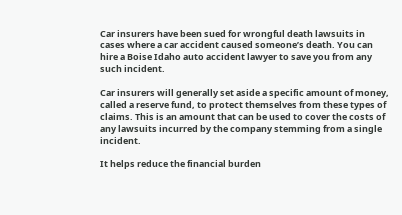Car insurers have been sued for wrongful death lawsuits in cases where a car accident caused someone’s death. You can hire a Boise Idaho auto accident lawyer to save you from any such incident.

Car insurers will generally set aside a specific amount of money, called a reserve fund, to protect themselves from these types of claims. This is an amount that can be used to cover the costs of any lawsuits incurred by the company stemming from a single incident.

It helps reduce the financial burden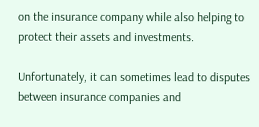on the insurance company while also helping to protect their assets and investments.

Unfortunately, it can sometimes lead to disputes between insurance companies and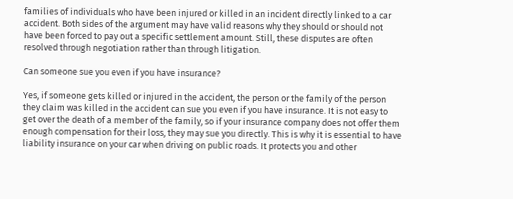families of individuals who have been injured or killed in an incident directly linked to a car accident. Both sides of the argument may have valid reasons why they should or should not have been forced to pay out a specific settlement amount. Still, these disputes are often resolved through negotiation rather than through litigation.

Can someone sue you even if you have insurance?

Yes, if someone gets killed or injured in the accident, the person or the family of the person they claim was killed in the accident can sue you even if you have insurance. It is not easy to get over the death of a member of the family, so if your insurance company does not offer them enough compensation for their loss, they may sue you directly. This is why it is essential to have liability insurance on your car when driving on public roads. It protects you and other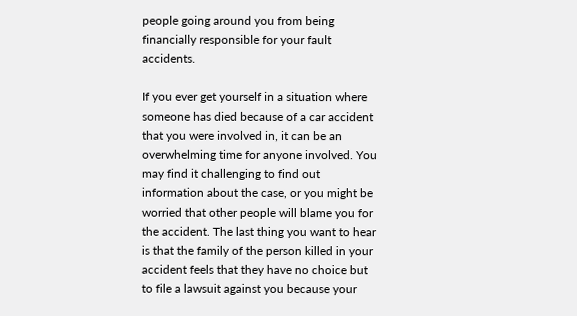people going around you from being financially responsible for your fault accidents.

If you ever get yourself in a situation where someone has died because of a car accident that you were involved in, it can be an overwhelming time for anyone involved. You may find it challenging to find out information about the case, or you might be worried that other people will blame you for the accident. The last thing you want to hear is that the family of the person killed in your accident feels that they have no choice but to file a lawsuit against you because your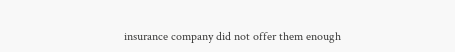insurance company did not offer them enough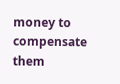money to compensate them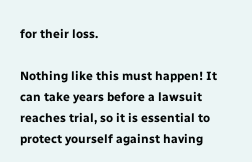for their loss.

Nothing like this must happen! It can take years before a lawsuit reaches trial, so it is essential to protect yourself against having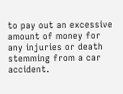to pay out an excessive amount of money for any injuries or death stemming from a car accident.